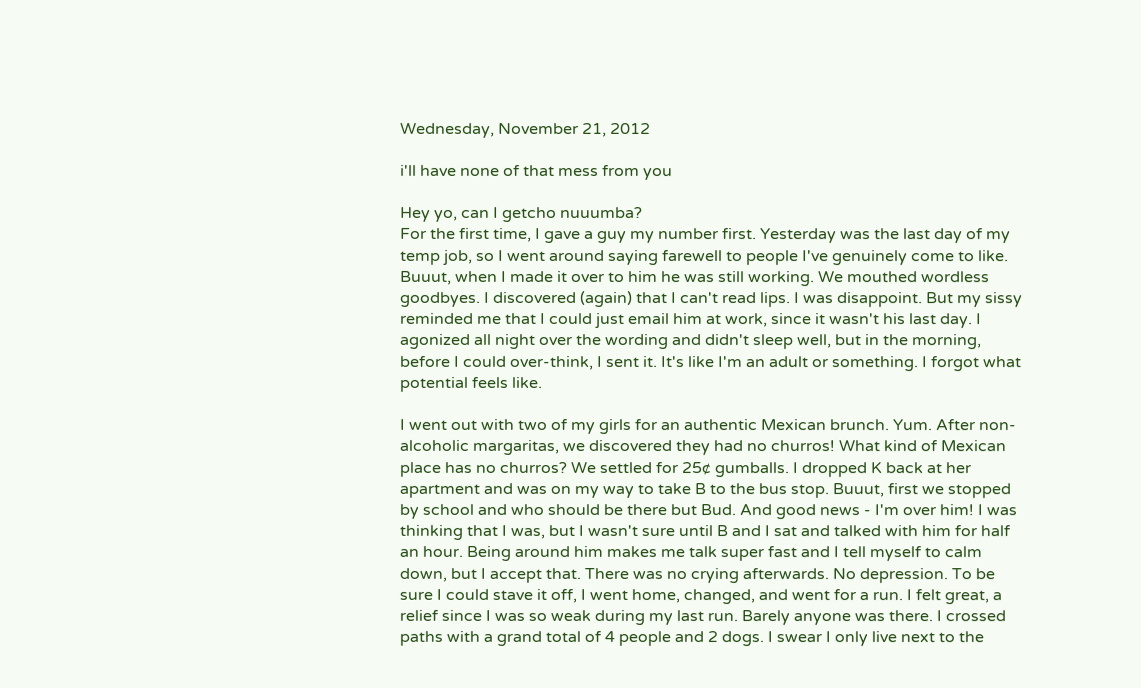Wednesday, November 21, 2012

i'll have none of that mess from you

Hey yo, can I getcho nuuumba?
For the first time, I gave a guy my number first. Yesterday was the last day of my temp job, so I went around saying farewell to people I've genuinely come to like. Buuut, when I made it over to him he was still working. We mouthed wordless goodbyes. I discovered (again) that I can't read lips. I was disappoint. But my sissy reminded me that I could just email him at work, since it wasn't his last day. I agonized all night over the wording and didn't sleep well, but in the morning, before I could over-think, I sent it. It's like I'm an adult or something. I forgot what potential feels like.

I went out with two of my girls for an authentic Mexican brunch. Yum. After non-alcoholic margaritas, we discovered they had no churros! What kind of Mexican place has no churros? We settled for 25¢ gumballs. I dropped K back at her apartment and was on my way to take B to the bus stop. Buuut, first we stopped by school and who should be there but Bud. And good news - I'm over him! I was thinking that I was, but I wasn't sure until B and I sat and talked with him for half an hour. Being around him makes me talk super fast and I tell myself to calm down, but I accept that. There was no crying afterwards. No depression. To be sure I could stave it off, I went home, changed, and went for a run. I felt great, a relief since I was so weak during my last run. Barely anyone was there. I crossed paths with a grand total of 4 people and 2 dogs. I swear I only live next to the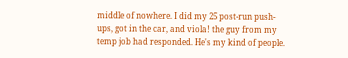middle of nowhere. I did my 25 post-run push-ups, got in the car, and viola! the guy from my temp job had responded. He's my kind of people.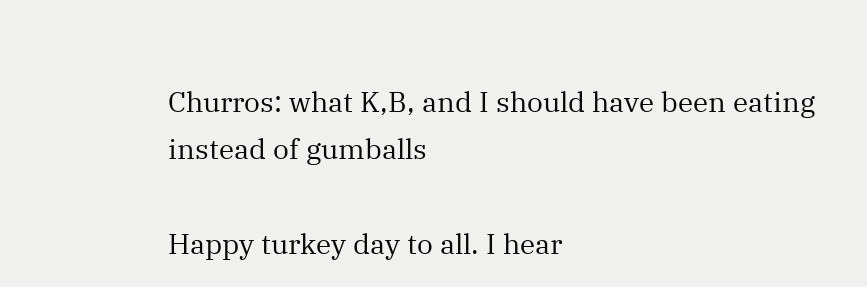Churros: what K,B, and I should have been eating instead of gumballs

Happy turkey day to all. I hear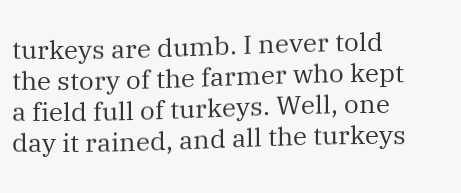turkeys are dumb. I never told the story of the farmer who kept a field full of turkeys. Well, one day it rained, and all the turkeys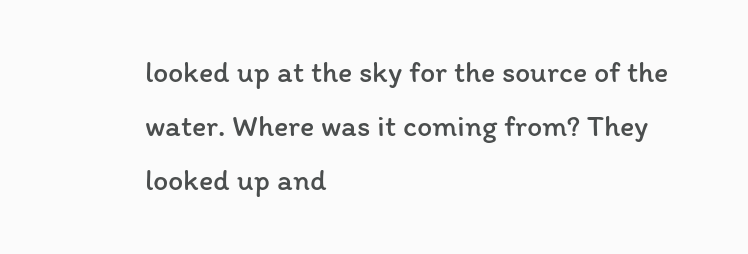looked up at the sky for the source of the water. Where was it coming from? They looked up and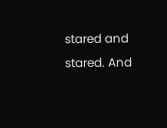stared and stared. And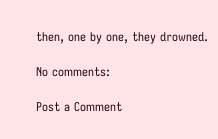then, one by one, they drowned.

No comments:

Post a Comment